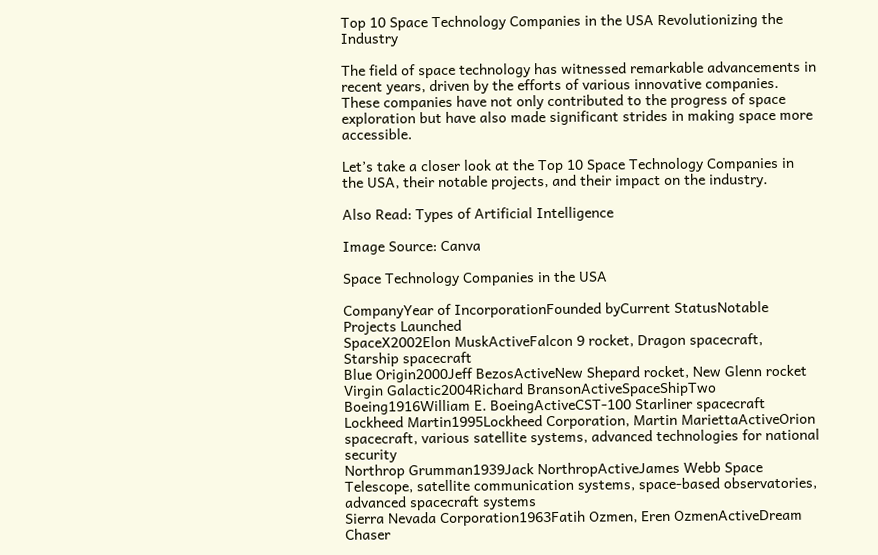Top 10 Space Technology Companies in the USA Revolutionizing the Industry

The field of space technology has witnessed remarkable advancements in recent years, driven by the efforts of various innovative companies. These companies have not only contributed to the progress of space exploration but have also made significant strides in making space more accessible.

Let’s take a closer look at the Top 10 Space Technology Companies in the USA, their notable projects, and their impact on the industry.

Also Read: Types of Artificial Intelligence

Image Source: Canva

Space Technology Companies in the USA

CompanyYear of IncorporationFounded byCurrent StatusNotable Projects Launched
SpaceX2002Elon MuskActiveFalcon 9 rocket, Dragon spacecraft, Starship spacecraft
Blue Origin2000Jeff BezosActiveNew Shepard rocket, New Glenn rocket
Virgin Galactic2004Richard BransonActiveSpaceShipTwo
Boeing1916William E. BoeingActiveCST-100 Starliner spacecraft
Lockheed Martin1995Lockheed Corporation, Martin MariettaActiveOrion spacecraft, various satellite systems, advanced technologies for national security
Northrop Grumman1939Jack NorthropActiveJames Webb Space Telescope, satellite communication systems, space-based observatories, advanced spacecraft systems
Sierra Nevada Corporation1963Fatih Ozmen, Eren OzmenActiveDream Chaser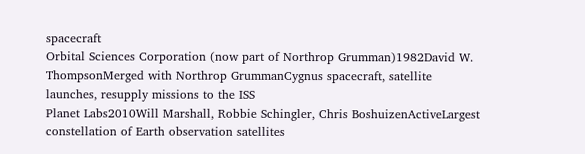spacecraft
Orbital Sciences Corporation (now part of Northrop Grumman)1982David W. ThompsonMerged with Northrop GrummanCygnus spacecraft, satellite launches, resupply missions to the ISS
Planet Labs2010Will Marshall, Robbie Schingler, Chris BoshuizenActiveLargest constellation of Earth observation satellites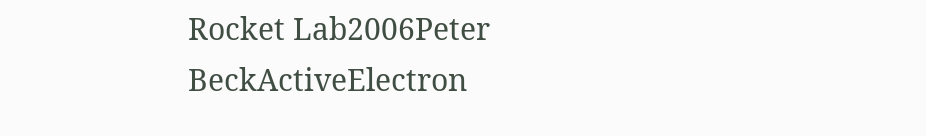Rocket Lab2006Peter BeckActiveElectron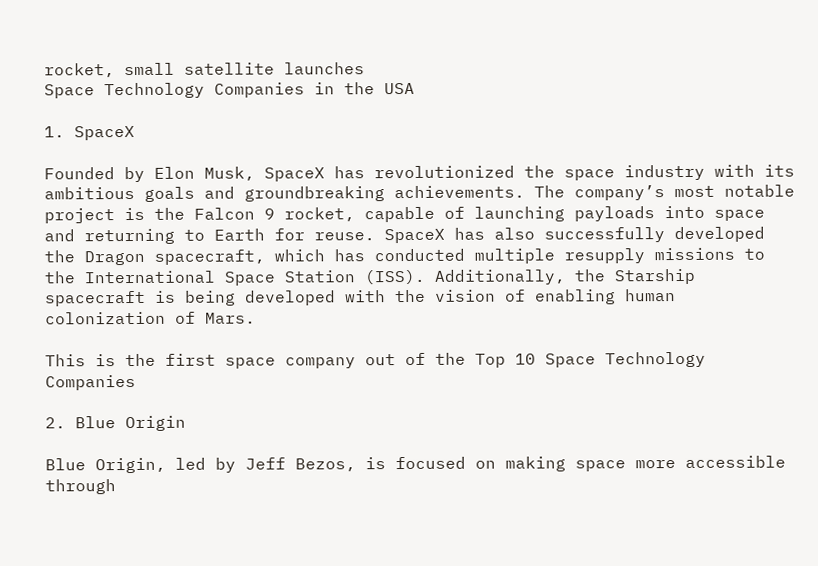rocket, small satellite launches
Space Technology Companies in the USA

1. SpaceX

Founded by Elon Musk, SpaceX has revolutionized the space industry with its ambitious goals and groundbreaking achievements. The company’s most notable project is the Falcon 9 rocket, capable of launching payloads into space and returning to Earth for reuse. SpaceX has also successfully developed the Dragon spacecraft, which has conducted multiple resupply missions to the International Space Station (ISS). Additionally, the Starship spacecraft is being developed with the vision of enabling human colonization of Mars.

This is the first space company out of the Top 10 Space Technology Companies

2. Blue Origin

Blue Origin, led by Jeff Bezos, is focused on making space more accessible through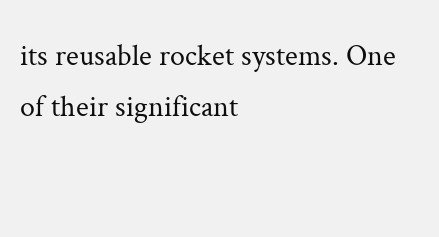its reusable rocket systems. One of their significant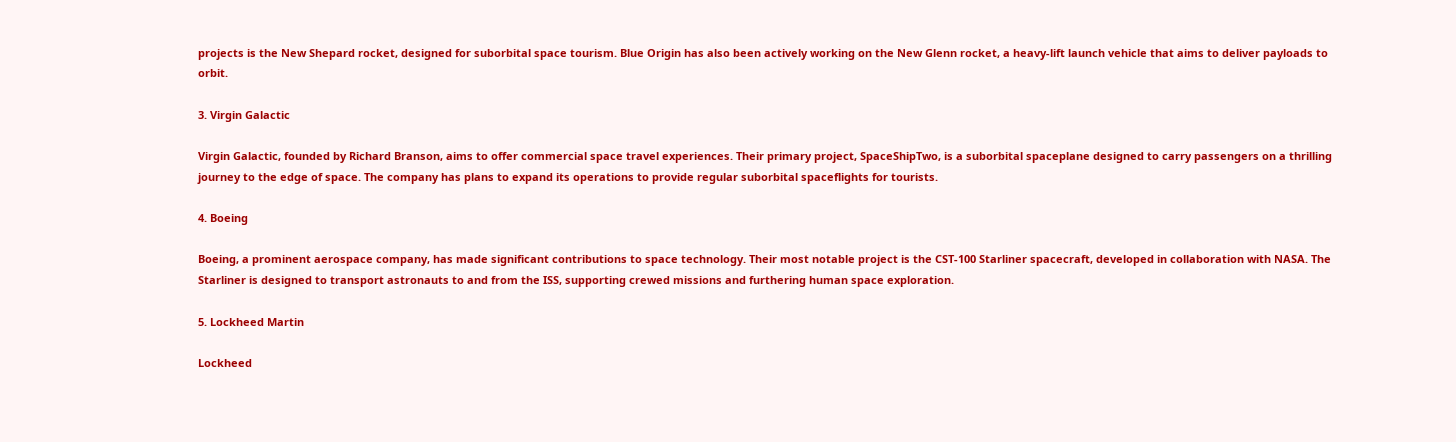projects is the New Shepard rocket, designed for suborbital space tourism. Blue Origin has also been actively working on the New Glenn rocket, a heavy-lift launch vehicle that aims to deliver payloads to orbit.

3. Virgin Galactic

Virgin Galactic, founded by Richard Branson, aims to offer commercial space travel experiences. Their primary project, SpaceShipTwo, is a suborbital spaceplane designed to carry passengers on a thrilling journey to the edge of space. The company has plans to expand its operations to provide regular suborbital spaceflights for tourists.

4. Boeing

Boeing, a prominent aerospace company, has made significant contributions to space technology. Their most notable project is the CST-100 Starliner spacecraft, developed in collaboration with NASA. The Starliner is designed to transport astronauts to and from the ISS, supporting crewed missions and furthering human space exploration.

5. Lockheed Martin

Lockheed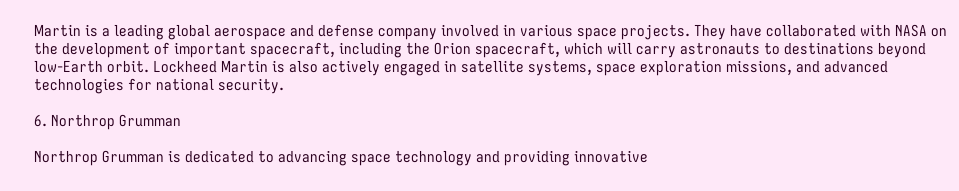Martin is a leading global aerospace and defense company involved in various space projects. They have collaborated with NASA on the development of important spacecraft, including the Orion spacecraft, which will carry astronauts to destinations beyond low-Earth orbit. Lockheed Martin is also actively engaged in satellite systems, space exploration missions, and advanced technologies for national security.

6. Northrop Grumman

Northrop Grumman is dedicated to advancing space technology and providing innovative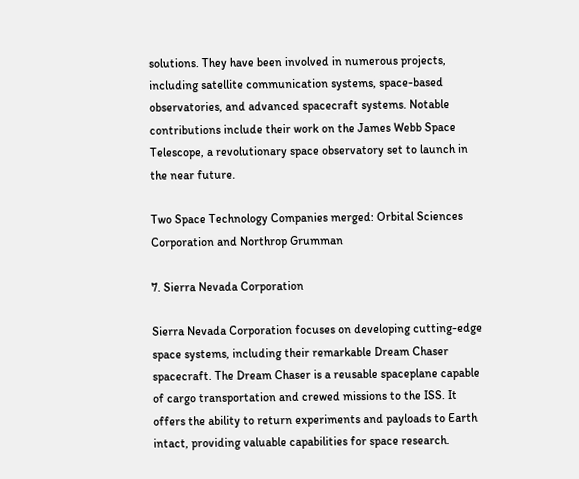solutions. They have been involved in numerous projects, including satellite communication systems, space-based observatories, and advanced spacecraft systems. Notable contributions include their work on the James Webb Space Telescope, a revolutionary space observatory set to launch in the near future.

Two Space Technology Companies merged: Orbital Sciences Corporation and Northrop Grumman

7. Sierra Nevada Corporation

Sierra Nevada Corporation focuses on developing cutting-edge space systems, including their remarkable Dream Chaser spacecraft. The Dream Chaser is a reusable spaceplane capable of cargo transportation and crewed missions to the ISS. It offers the ability to return experiments and payloads to Earth intact, providing valuable capabilities for space research.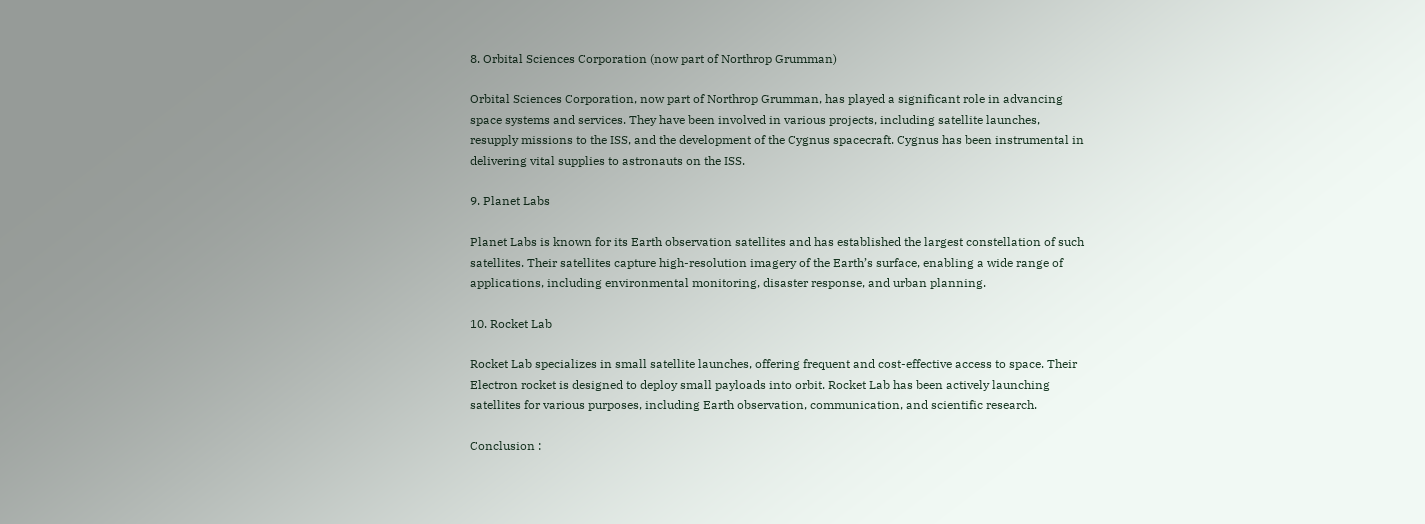8. Orbital Sciences Corporation (now part of Northrop Grumman)

Orbital Sciences Corporation, now part of Northrop Grumman, has played a significant role in advancing space systems and services. They have been involved in various projects, including satellite launches, resupply missions to the ISS, and the development of the Cygnus spacecraft. Cygnus has been instrumental in delivering vital supplies to astronauts on the ISS.

9. Planet Labs

Planet Labs is known for its Earth observation satellites and has established the largest constellation of such satellites. Their satellites capture high-resolution imagery of the Earth’s surface, enabling a wide range of applications, including environmental monitoring, disaster response, and urban planning.

10. Rocket Lab

Rocket Lab specializes in small satellite launches, offering frequent and cost-effective access to space. Their Electron rocket is designed to deploy small payloads into orbit. Rocket Lab has been actively launching satellites for various purposes, including Earth observation, communication, and scientific research.

Conclusion :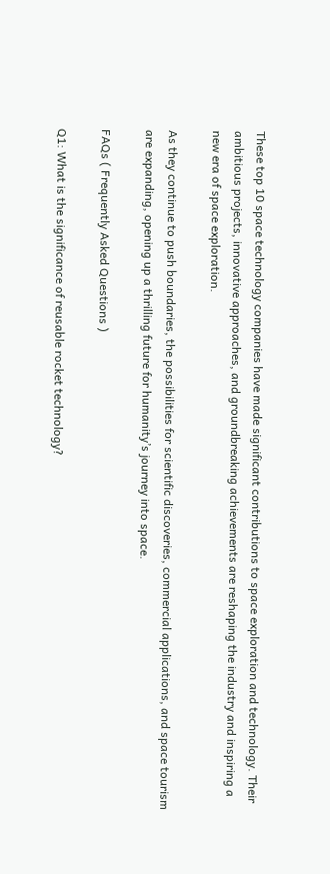These top 10 space technology companies have made significant contributions to space exploration and technology. Their ambitious projects, innovative approaches, and groundbreaking achievements are reshaping the industry and inspiring a new era of space exploration.

As they continue to push boundaries, the possibilities for scientific discoveries, commercial applications, and space tourism are expanding, opening up a thrilling future for humanity’s journey into space.

FAQs ( Frequently Asked Questions )

Q1: What is the significance of reusable rocket technology?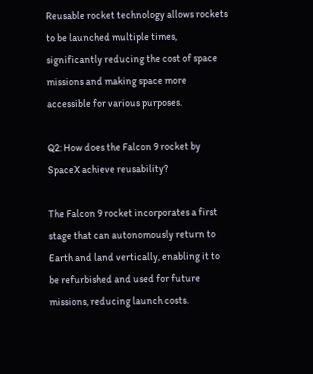Reusable rocket technology allows rockets to be launched multiple times, significantly reducing the cost of space missions and making space more accessible for various purposes.

Q2: How does the Falcon 9 rocket by SpaceX achieve reusability?

The Falcon 9 rocket incorporates a first stage that can autonomously return to Earth and land vertically, enabling it to be refurbished and used for future missions, reducing launch costs.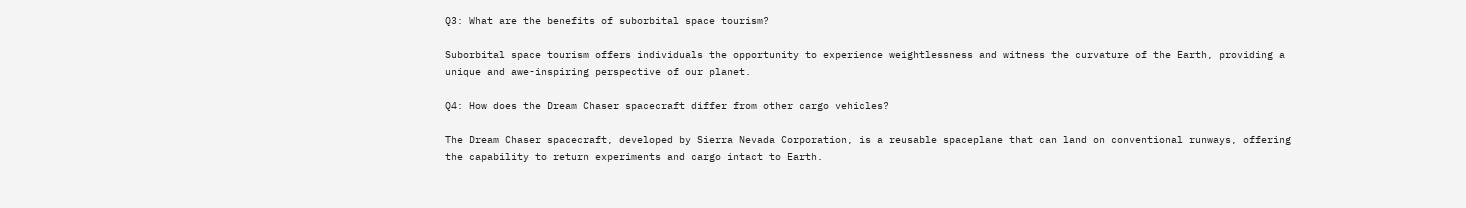Q3: What are the benefits of suborbital space tourism?

Suborbital space tourism offers individuals the opportunity to experience weightlessness and witness the curvature of the Earth, providing a unique and awe-inspiring perspective of our planet.

Q4: How does the Dream Chaser spacecraft differ from other cargo vehicles?

The Dream Chaser spacecraft, developed by Sierra Nevada Corporation, is a reusable spaceplane that can land on conventional runways, offering the capability to return experiments and cargo intact to Earth.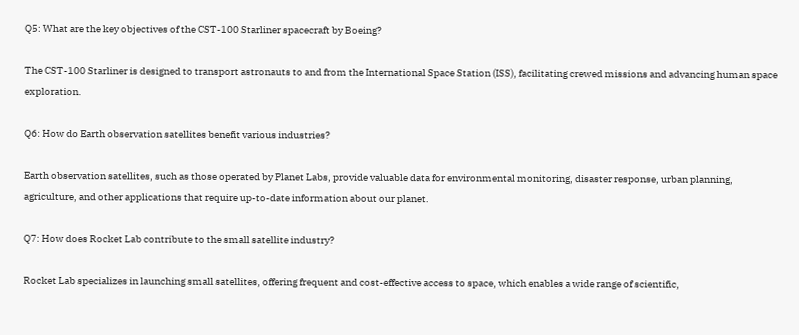Q5: What are the key objectives of the CST-100 Starliner spacecraft by Boeing?

The CST-100 Starliner is designed to transport astronauts to and from the International Space Station (ISS), facilitating crewed missions and advancing human space exploration.

Q6: How do Earth observation satellites benefit various industries?

Earth observation satellites, such as those operated by Planet Labs, provide valuable data for environmental monitoring, disaster response, urban planning, agriculture, and other applications that require up-to-date information about our planet.

Q7: How does Rocket Lab contribute to the small satellite industry?

Rocket Lab specializes in launching small satellites, offering frequent and cost-effective access to space, which enables a wide range of scientific,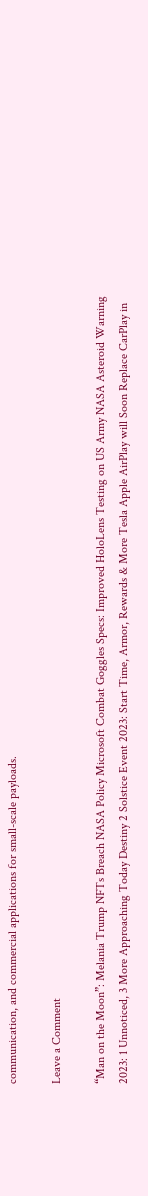communication, and commercial applications for small-scale payloads.

Leave a Comment

“Man on the Moon”: Melania Trump NFTs Breach NASA Policy Microsoft Combat Goggles Specs: Improved HoloLens Testing on US Army NASA Asteroid Warning 2023: 1 Unnoticed, 3 More Approaching Today Destiny 2 Solstice Event 2023: Start Time, Armor, Rewards & More Tesla Apple AirPlay will Soon Replace CarPlay in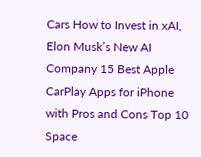Cars How to Invest in xAI, Elon Musk’s New AI Company 15 Best Apple CarPlay Apps for iPhone with Pros and Cons Top 10 Space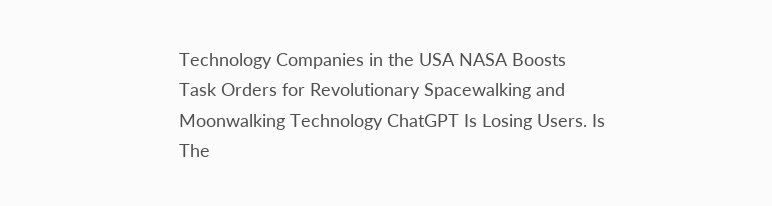Technology Companies in the USA NASA Boosts Task Orders for Revolutionary Spacewalking and Moonwalking Technology ChatGPT Is Losing Users. Is The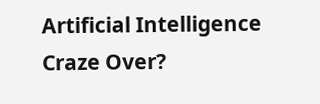Artificial Intelligence Craze Over?